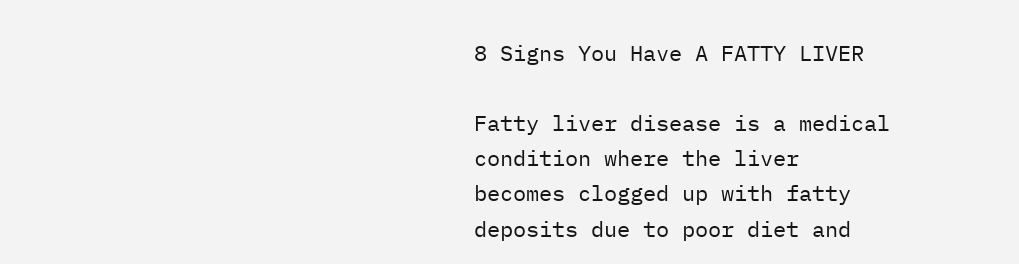8 Signs You Have A FATTY LIVER

Fatty liver disease is a medical condition where the liver becomes clogged up with fatty deposits due to poor diet and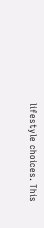lifestyle choices. This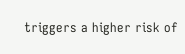triggers a higher risk of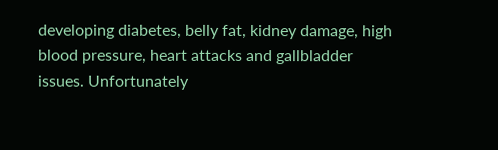developing diabetes, belly fat, kidney damage, high blood pressure, heart attacks and gallbladder issues. Unfortunately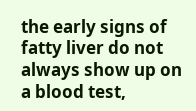the early signs of fatty liver do not always show up on a blood test,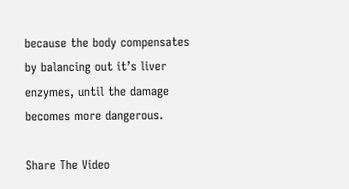because the body compensates by balancing out it’s liver enzymes, until the damage becomes more dangerous.

Share The Video